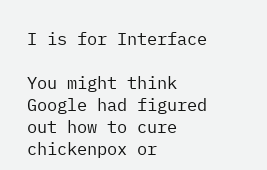I is for Interface

You might think Google had figured out how to cure chickenpox or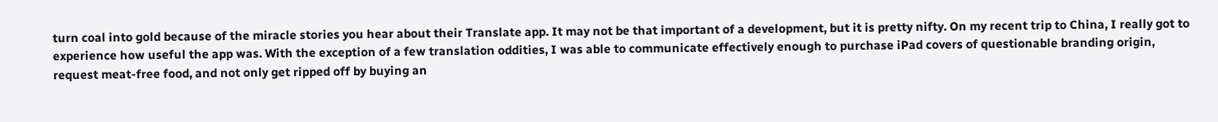turn coal into gold because of the miracle stories you hear about their Translate app. It may not be that important of a development, but it is pretty nifty. On my recent trip to China, I really got to experience how useful the app was. With the exception of a few translation oddities, I was able to communicate effectively enough to purchase iPad covers of questionable branding origin, request meat-free food, and not only get ripped off by buying an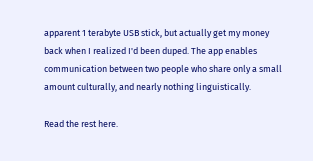apparent 1 terabyte USB stick, but actually get my money back when I realized I'd been duped. The app enables communication between two people who share only a small amount culturally, and nearly nothing linguistically.

Read the rest here.